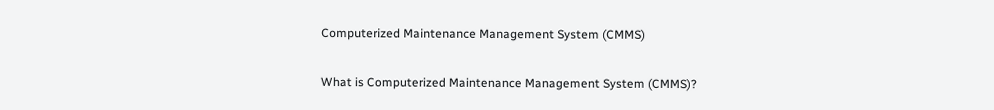Computerized Maintenance Management System (CMMS)

What is Computerized Maintenance Management System (CMMS)?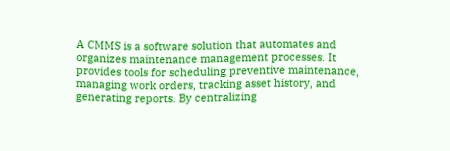A CMMS is a software solution that automates and organizes maintenance management processes. It provides tools for scheduling preventive maintenance, managing work orders, tracking asset history, and generating reports. By centralizing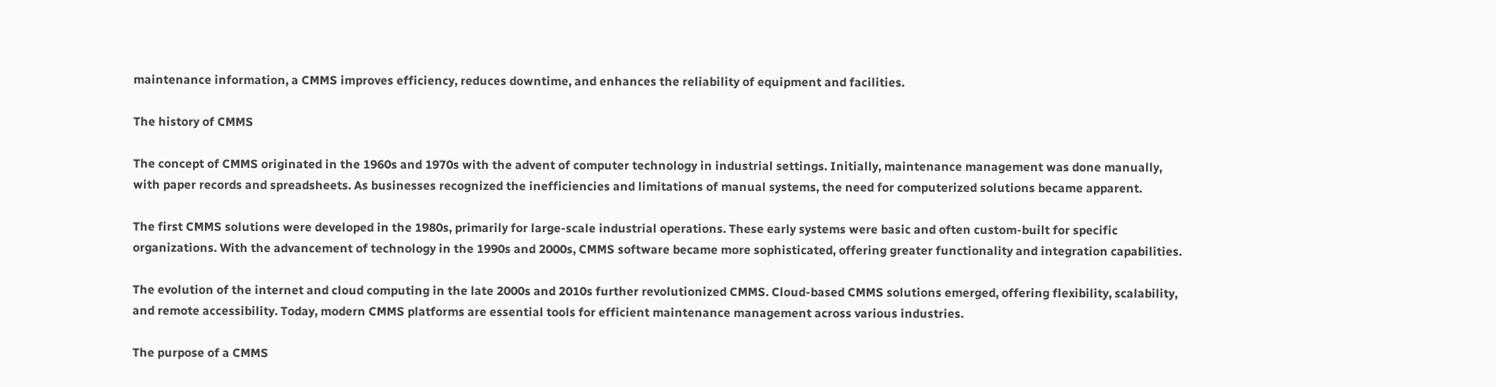maintenance information, a CMMS improves efficiency, reduces downtime, and enhances the reliability of equipment and facilities.

The history of CMMS

The concept of CMMS originated in the 1960s and 1970s with the advent of computer technology in industrial settings. Initially, maintenance management was done manually, with paper records and spreadsheets. As businesses recognized the inefficiencies and limitations of manual systems, the need for computerized solutions became apparent.

The first CMMS solutions were developed in the 1980s, primarily for large-scale industrial operations. These early systems were basic and often custom-built for specific organizations. With the advancement of technology in the 1990s and 2000s, CMMS software became more sophisticated, offering greater functionality and integration capabilities.

The evolution of the internet and cloud computing in the late 2000s and 2010s further revolutionized CMMS. Cloud-based CMMS solutions emerged, offering flexibility, scalability, and remote accessibility. Today, modern CMMS platforms are essential tools for efficient maintenance management across various industries.

The purpose of a CMMS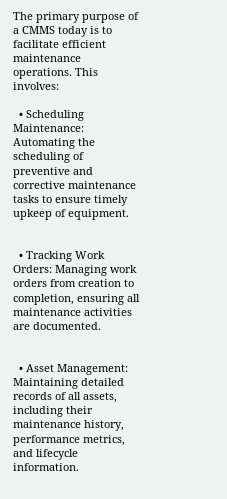The primary purpose of a CMMS today is to facilitate efficient maintenance operations. This involves:

  • Scheduling Maintenance: Automating the scheduling of preventive and corrective maintenance tasks to ensure timely upkeep of equipment.


  • Tracking Work Orders: Managing work orders from creation to completion, ensuring all maintenance activities are documented.


  • Asset Management: Maintaining detailed records of all assets, including their maintenance history, performance metrics, and lifecycle information.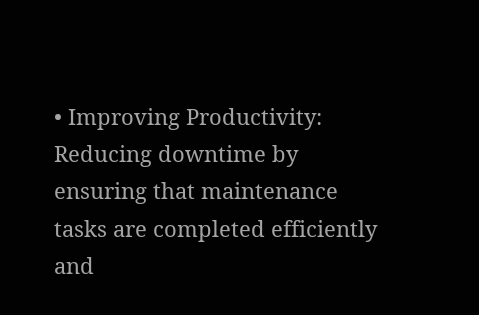• Improving Productivity: Reducing downtime by ensuring that maintenance tasks are completed efficiently and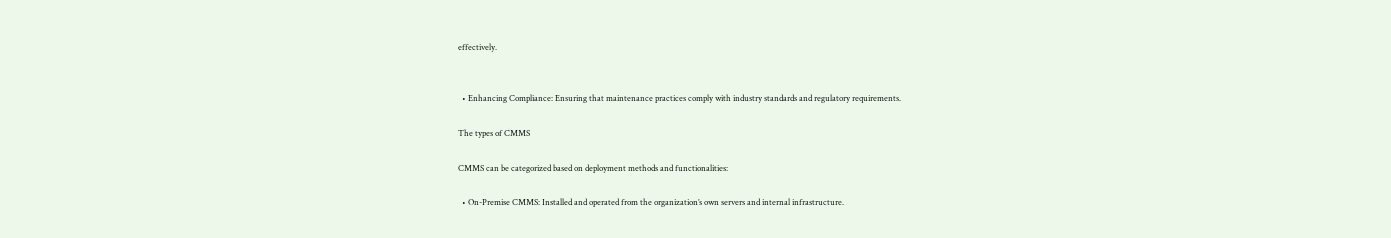effectively.


  • Enhancing Compliance: Ensuring that maintenance practices comply with industry standards and regulatory requirements.

The types of CMMS

CMMS can be categorized based on deployment methods and functionalities:

  • On-Premise CMMS: Installed and operated from the organization’s own servers and internal infrastructure.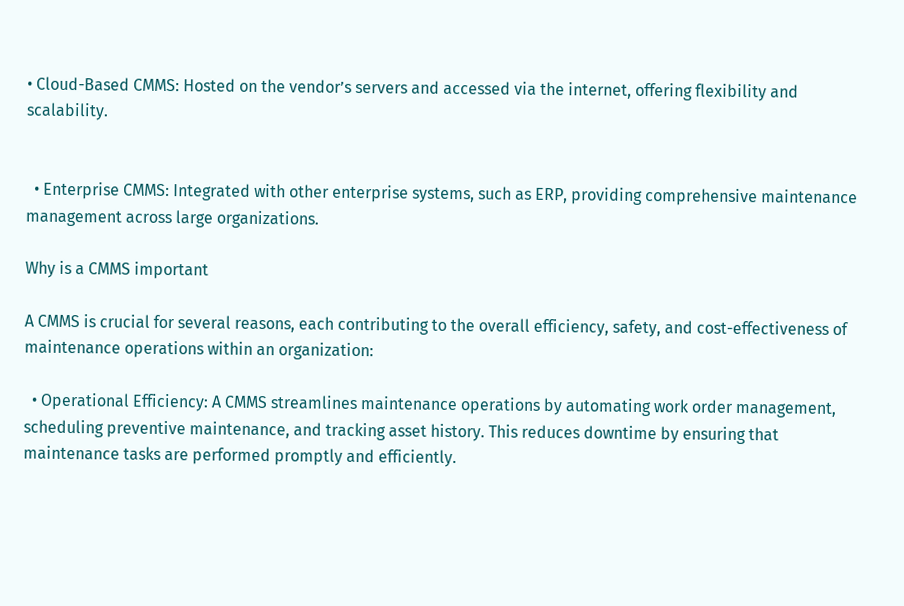• Cloud-Based CMMS: Hosted on the vendor’s servers and accessed via the internet, offering flexibility and scalability.


  • Enterprise CMMS: Integrated with other enterprise systems, such as ERP, providing comprehensive maintenance management across large organizations.

Why is a CMMS important

A CMMS is crucial for several reasons, each contributing to the overall efficiency, safety, and cost-effectiveness of maintenance operations within an organization:

  • Operational Efficiency: A CMMS streamlines maintenance operations by automating work order management, scheduling preventive maintenance, and tracking asset history. This reduces downtime by ensuring that maintenance tasks are performed promptly and efficiently.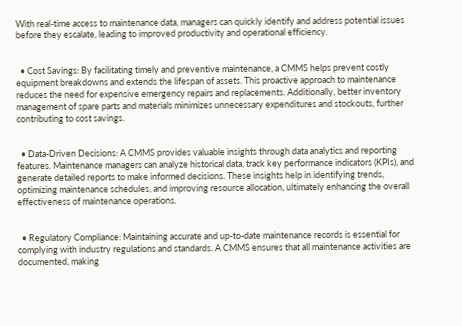With real-time access to maintenance data, managers can quickly identify and address potential issues before they escalate, leading to improved productivity and operational efficiency.


  • Cost Savings: By facilitating timely and preventive maintenance, a CMMS helps prevent costly equipment breakdowns and extends the lifespan of assets. This proactive approach to maintenance reduces the need for expensive emergency repairs and replacements. Additionally, better inventory management of spare parts and materials minimizes unnecessary expenditures and stockouts, further contributing to cost savings.


  • Data-Driven Decisions: A CMMS provides valuable insights through data analytics and reporting features. Maintenance managers can analyze historical data, track key performance indicators (KPIs), and generate detailed reports to make informed decisions. These insights help in identifying trends, optimizing maintenance schedules, and improving resource allocation, ultimately enhancing the overall effectiveness of maintenance operations.


  • Regulatory Compliance: Maintaining accurate and up-to-date maintenance records is essential for complying with industry regulations and standards. A CMMS ensures that all maintenance activities are documented, making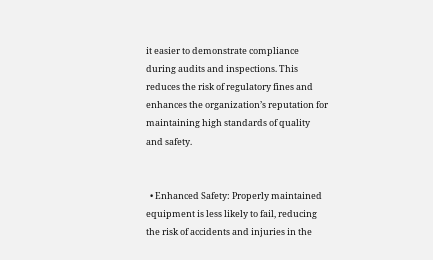it easier to demonstrate compliance during audits and inspections. This reduces the risk of regulatory fines and enhances the organization’s reputation for maintaining high standards of quality and safety.


  • Enhanced Safety: Properly maintained equipment is less likely to fail, reducing the risk of accidents and injuries in the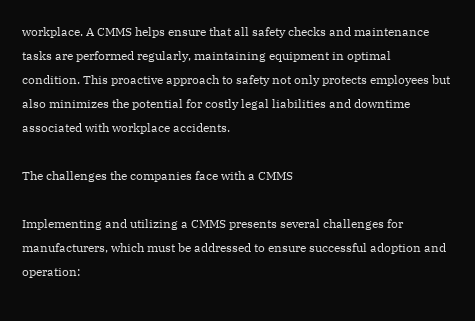workplace. A CMMS helps ensure that all safety checks and maintenance tasks are performed regularly, maintaining equipment in optimal condition. This proactive approach to safety not only protects employees but also minimizes the potential for costly legal liabilities and downtime associated with workplace accidents.

The challenges the companies face with a CMMS

Implementing and utilizing a CMMS presents several challenges for manufacturers, which must be addressed to ensure successful adoption and operation: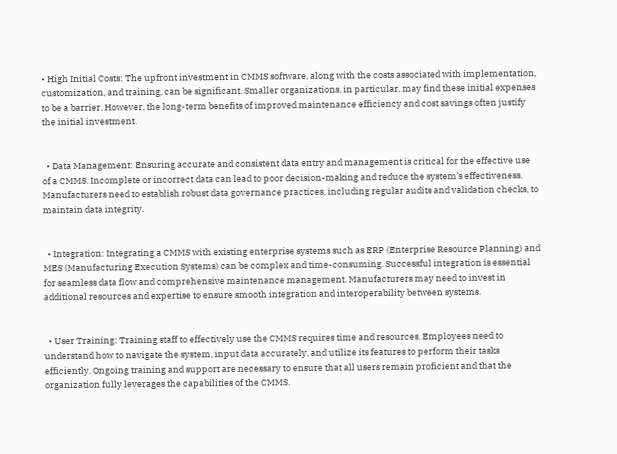• High Initial Costs: The upfront investment in CMMS software, along with the costs associated with implementation, customization, and training, can be significant. Smaller organizations, in particular, may find these initial expenses to be a barrier. However, the long-term benefits of improved maintenance efficiency and cost savings often justify the initial investment.


  • Data Management: Ensuring accurate and consistent data entry and management is critical for the effective use of a CMMS. Incomplete or incorrect data can lead to poor decision-making and reduce the system’s effectiveness. Manufacturers need to establish robust data governance practices, including regular audits and validation checks, to maintain data integrity.


  • Integration: Integrating a CMMS with existing enterprise systems such as ERP (Enterprise Resource Planning) and MES (Manufacturing Execution Systems) can be complex and time-consuming. Successful integration is essential for seamless data flow and comprehensive maintenance management. Manufacturers may need to invest in additional resources and expertise to ensure smooth integration and interoperability between systems.


  • User Training: Training staff to effectively use the CMMS requires time and resources. Employees need to understand how to navigate the system, input data accurately, and utilize its features to perform their tasks efficiently. Ongoing training and support are necessary to ensure that all users remain proficient and that the organization fully leverages the capabilities of the CMMS.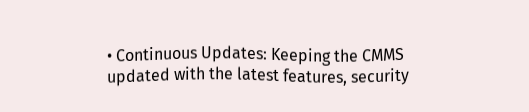• Continuous Updates: Keeping the CMMS updated with the latest features, security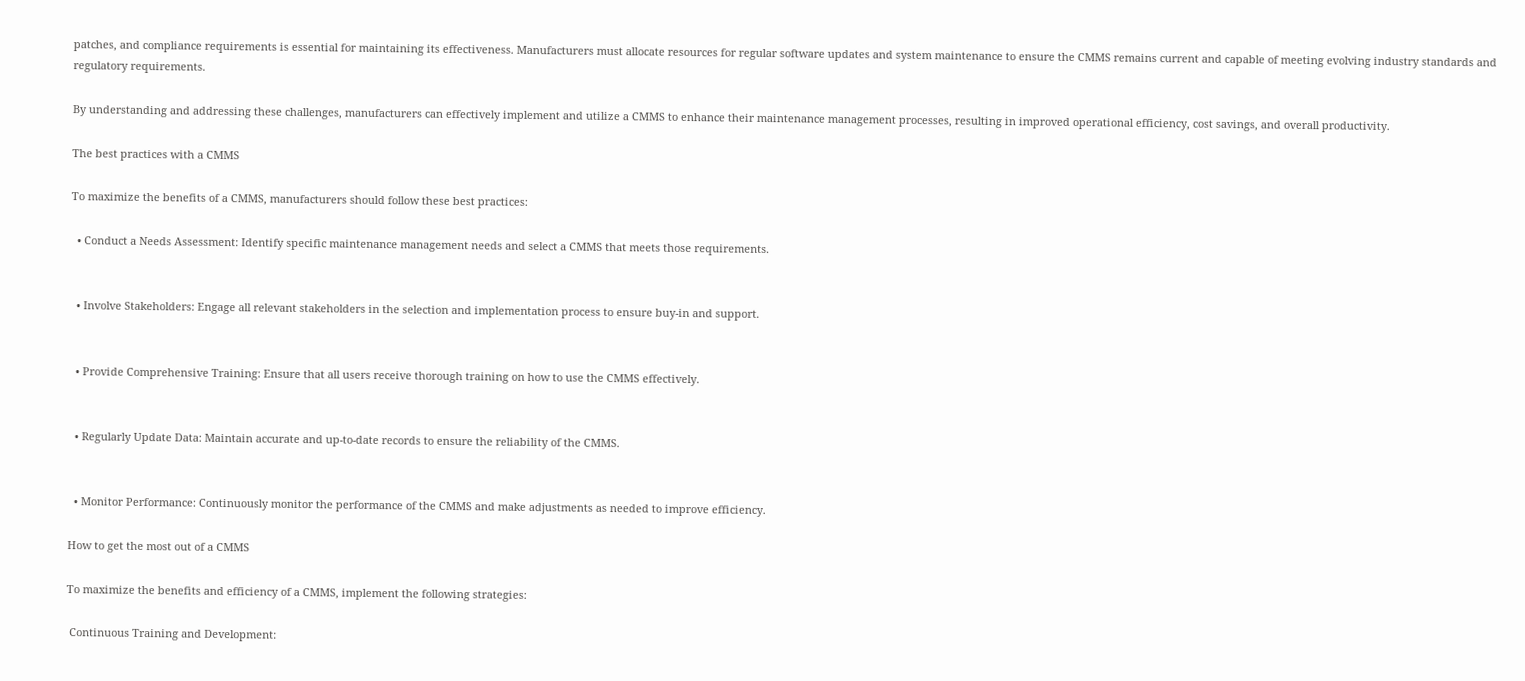patches, and compliance requirements is essential for maintaining its effectiveness. Manufacturers must allocate resources for regular software updates and system maintenance to ensure the CMMS remains current and capable of meeting evolving industry standards and regulatory requirements.

By understanding and addressing these challenges, manufacturers can effectively implement and utilize a CMMS to enhance their maintenance management processes, resulting in improved operational efficiency, cost savings, and overall productivity.

The best practices with a CMMS

To maximize the benefits of a CMMS, manufacturers should follow these best practices:

  • Conduct a Needs Assessment: Identify specific maintenance management needs and select a CMMS that meets those requirements.


  • Involve Stakeholders: Engage all relevant stakeholders in the selection and implementation process to ensure buy-in and support.


  • Provide Comprehensive Training: Ensure that all users receive thorough training on how to use the CMMS effectively.


  • Regularly Update Data: Maintain accurate and up-to-date records to ensure the reliability of the CMMS.


  • Monitor Performance: Continuously monitor the performance of the CMMS and make adjustments as needed to improve efficiency.

How to get the most out of a CMMS

To maximize the benefits and efficiency of a CMMS, implement the following strategies:

 Continuous Training and Development: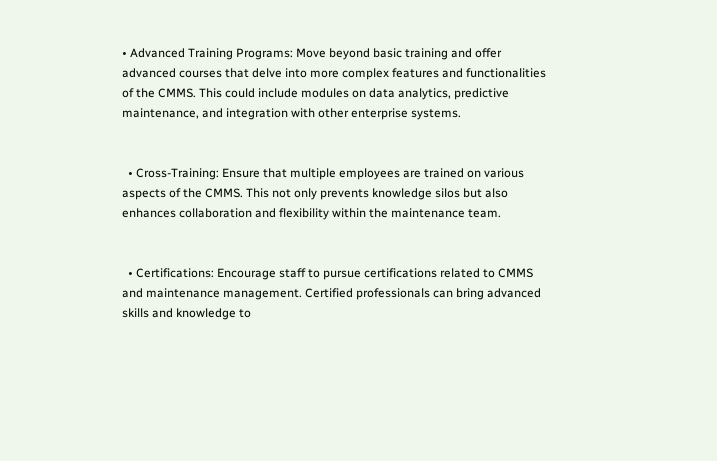• Advanced Training Programs: Move beyond basic training and offer advanced courses that delve into more complex features and functionalities of the CMMS. This could include modules on data analytics, predictive maintenance, and integration with other enterprise systems.


  • Cross-Training: Ensure that multiple employees are trained on various aspects of the CMMS. This not only prevents knowledge silos but also enhances collaboration and flexibility within the maintenance team.


  • Certifications: Encourage staff to pursue certifications related to CMMS and maintenance management. Certified professionals can bring advanced skills and knowledge to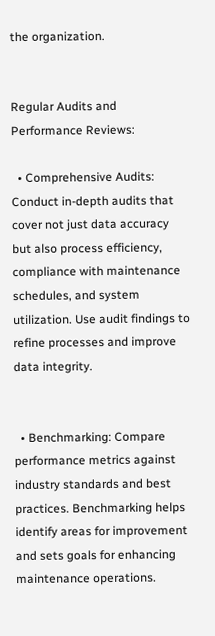the organization.


Regular Audits and Performance Reviews:

  • Comprehensive Audits: Conduct in-depth audits that cover not just data accuracy but also process efficiency, compliance with maintenance schedules, and system utilization. Use audit findings to refine processes and improve data integrity.


  • Benchmarking: Compare performance metrics against industry standards and best practices. Benchmarking helps identify areas for improvement and sets goals for enhancing maintenance operations.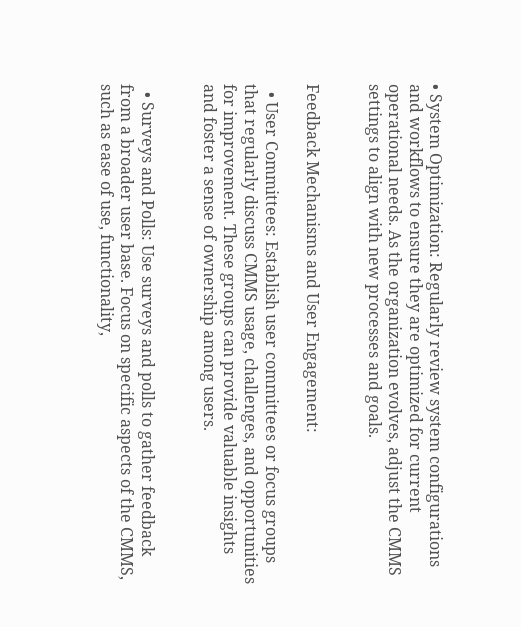• System Optimization: Regularly review system configurations and workflows to ensure they are optimized for current operational needs. As the organization evolves, adjust the CMMS settings to align with new processes and goals.


Feedback Mechanisms and User Engagement:

  • User Committees: Establish user committees or focus groups that regularly discuss CMMS usage, challenges, and opportunities for improvement. These groups can provide valuable insights and foster a sense of ownership among users.


  • Surveys and Polls: Use surveys and polls to gather feedback from a broader user base. Focus on specific aspects of the CMMS, such as ease of use, functionality,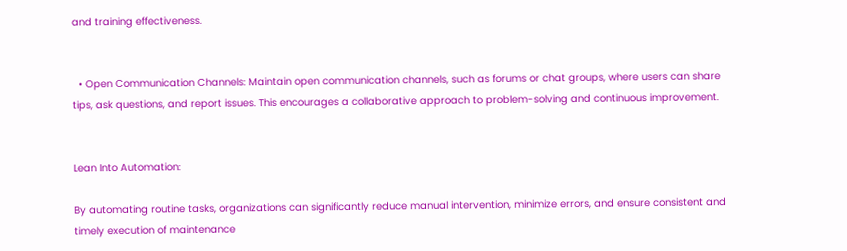and training effectiveness.


  • Open Communication Channels: Maintain open communication channels, such as forums or chat groups, where users can share tips, ask questions, and report issues. This encourages a collaborative approach to problem-solving and continuous improvement.


Lean Into Automation:

By automating routine tasks, organizations can significantly reduce manual intervention, minimize errors, and ensure consistent and timely execution of maintenance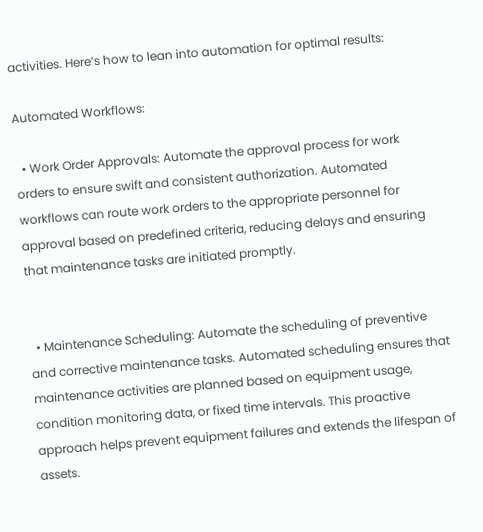activities. Here’s how to lean into automation for optimal results:

Automated Workflows:

  • Work Order Approvals: Automate the approval process for work orders to ensure swift and consistent authorization. Automated workflows can route work orders to the appropriate personnel for approval based on predefined criteria, reducing delays and ensuring that maintenance tasks are initiated promptly.


  • Maintenance Scheduling: Automate the scheduling of preventive and corrective maintenance tasks. Automated scheduling ensures that maintenance activities are planned based on equipment usage, condition monitoring data, or fixed time intervals. This proactive approach helps prevent equipment failures and extends the lifespan of assets.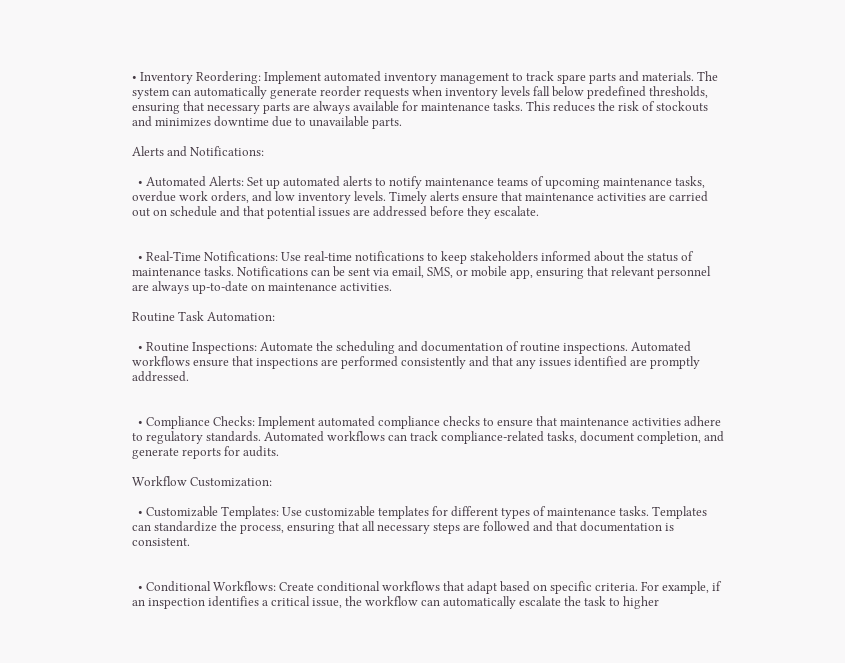• Inventory Reordering: Implement automated inventory management to track spare parts and materials. The system can automatically generate reorder requests when inventory levels fall below predefined thresholds, ensuring that necessary parts are always available for maintenance tasks. This reduces the risk of stockouts and minimizes downtime due to unavailable parts.

Alerts and Notifications:

  • Automated Alerts: Set up automated alerts to notify maintenance teams of upcoming maintenance tasks, overdue work orders, and low inventory levels. Timely alerts ensure that maintenance activities are carried out on schedule and that potential issues are addressed before they escalate.


  • Real-Time Notifications: Use real-time notifications to keep stakeholders informed about the status of maintenance tasks. Notifications can be sent via email, SMS, or mobile app, ensuring that relevant personnel are always up-to-date on maintenance activities.

Routine Task Automation:

  • Routine Inspections: Automate the scheduling and documentation of routine inspections. Automated workflows ensure that inspections are performed consistently and that any issues identified are promptly addressed.


  • Compliance Checks: Implement automated compliance checks to ensure that maintenance activities adhere to regulatory standards. Automated workflows can track compliance-related tasks, document completion, and generate reports for audits.

Workflow Customization:

  • Customizable Templates: Use customizable templates for different types of maintenance tasks. Templates can standardize the process, ensuring that all necessary steps are followed and that documentation is consistent.


  • Conditional Workflows: Create conditional workflows that adapt based on specific criteria. For example, if an inspection identifies a critical issue, the workflow can automatically escalate the task to higher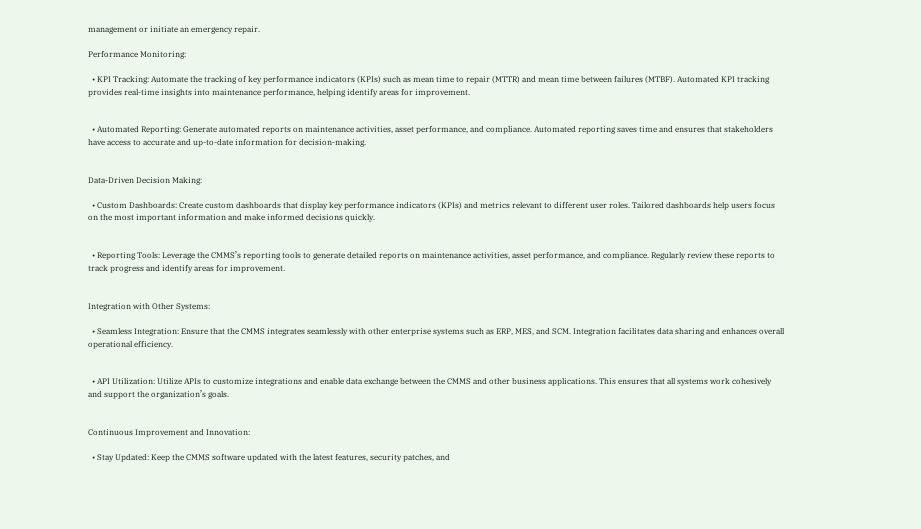management or initiate an emergency repair.

Performance Monitoring:

  • KPI Tracking: Automate the tracking of key performance indicators (KPIs) such as mean time to repair (MTTR) and mean time between failures (MTBF). Automated KPI tracking provides real-time insights into maintenance performance, helping identify areas for improvement.


  • Automated Reporting: Generate automated reports on maintenance activities, asset performance, and compliance. Automated reporting saves time and ensures that stakeholders have access to accurate and up-to-date information for decision-making.


Data-Driven Decision Making:

  • Custom Dashboards: Create custom dashboards that display key performance indicators (KPIs) and metrics relevant to different user roles. Tailored dashboards help users focus on the most important information and make informed decisions quickly.


  • Reporting Tools: Leverage the CMMS’s reporting tools to generate detailed reports on maintenance activities, asset performance, and compliance. Regularly review these reports to track progress and identify areas for improvement.


Integration with Other Systems:

  • Seamless Integration: Ensure that the CMMS integrates seamlessly with other enterprise systems such as ERP, MES, and SCM. Integration facilitates data sharing and enhances overall operational efficiency.


  • API Utilization: Utilize APIs to customize integrations and enable data exchange between the CMMS and other business applications. This ensures that all systems work cohesively and support the organization’s goals.


Continuous Improvement and Innovation:

  • Stay Updated: Keep the CMMS software updated with the latest features, security patches, and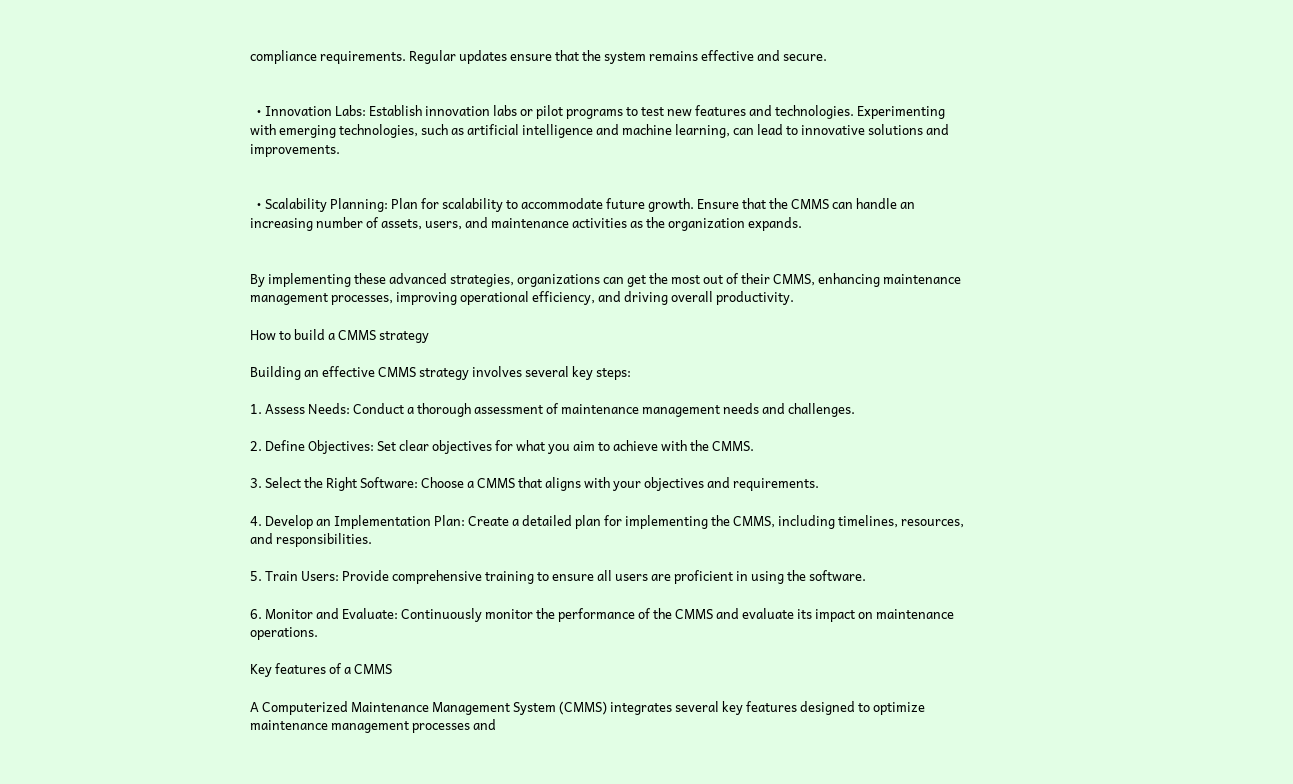compliance requirements. Regular updates ensure that the system remains effective and secure.


  • Innovation Labs: Establish innovation labs or pilot programs to test new features and technologies. Experimenting with emerging technologies, such as artificial intelligence and machine learning, can lead to innovative solutions and improvements.


  • Scalability Planning: Plan for scalability to accommodate future growth. Ensure that the CMMS can handle an increasing number of assets, users, and maintenance activities as the organization expands.


By implementing these advanced strategies, organizations can get the most out of their CMMS, enhancing maintenance management processes, improving operational efficiency, and driving overall productivity.

How to build a CMMS strategy

Building an effective CMMS strategy involves several key steps:

1. Assess Needs: Conduct a thorough assessment of maintenance management needs and challenges.

2. Define Objectives: Set clear objectives for what you aim to achieve with the CMMS.

3. Select the Right Software: Choose a CMMS that aligns with your objectives and requirements.

4. Develop an Implementation Plan: Create a detailed plan for implementing the CMMS, including timelines, resources, and responsibilities.

5. Train Users: Provide comprehensive training to ensure all users are proficient in using the software.

6. Monitor and Evaluate: Continuously monitor the performance of the CMMS and evaluate its impact on maintenance operations.

Key features of a CMMS

A Computerized Maintenance Management System (CMMS) integrates several key features designed to optimize maintenance management processes and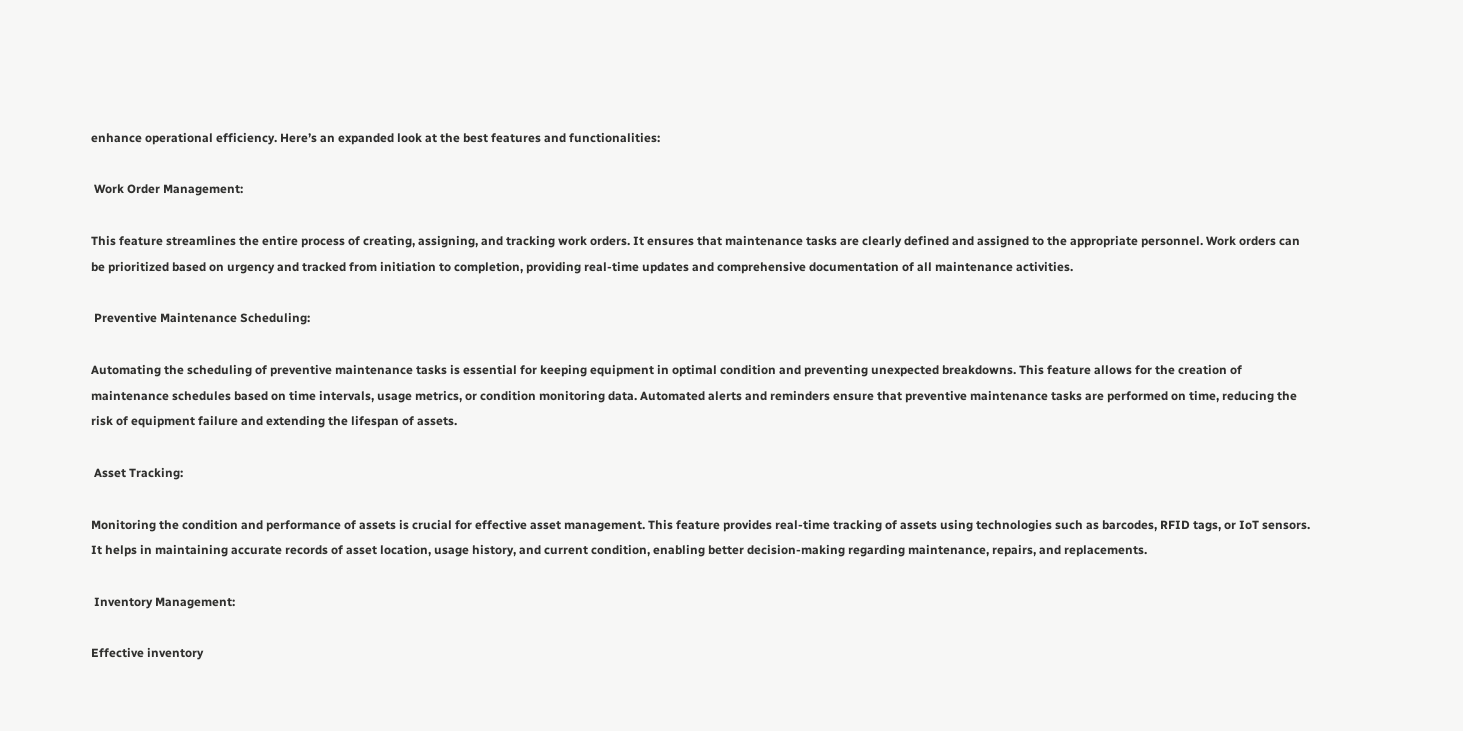enhance operational efficiency. Here’s an expanded look at the best features and functionalities:

 Work Order Management:

This feature streamlines the entire process of creating, assigning, and tracking work orders. It ensures that maintenance tasks are clearly defined and assigned to the appropriate personnel. Work orders can be prioritized based on urgency and tracked from initiation to completion, providing real-time updates and comprehensive documentation of all maintenance activities.

 Preventive Maintenance Scheduling:

Automating the scheduling of preventive maintenance tasks is essential for keeping equipment in optimal condition and preventing unexpected breakdowns. This feature allows for the creation of maintenance schedules based on time intervals, usage metrics, or condition monitoring data. Automated alerts and reminders ensure that preventive maintenance tasks are performed on time, reducing the risk of equipment failure and extending the lifespan of assets.

 Asset Tracking:

Monitoring the condition and performance of assets is crucial for effective asset management. This feature provides real-time tracking of assets using technologies such as barcodes, RFID tags, or IoT sensors. It helps in maintaining accurate records of asset location, usage history, and current condition, enabling better decision-making regarding maintenance, repairs, and replacements.

 Inventory Management:

Effective inventory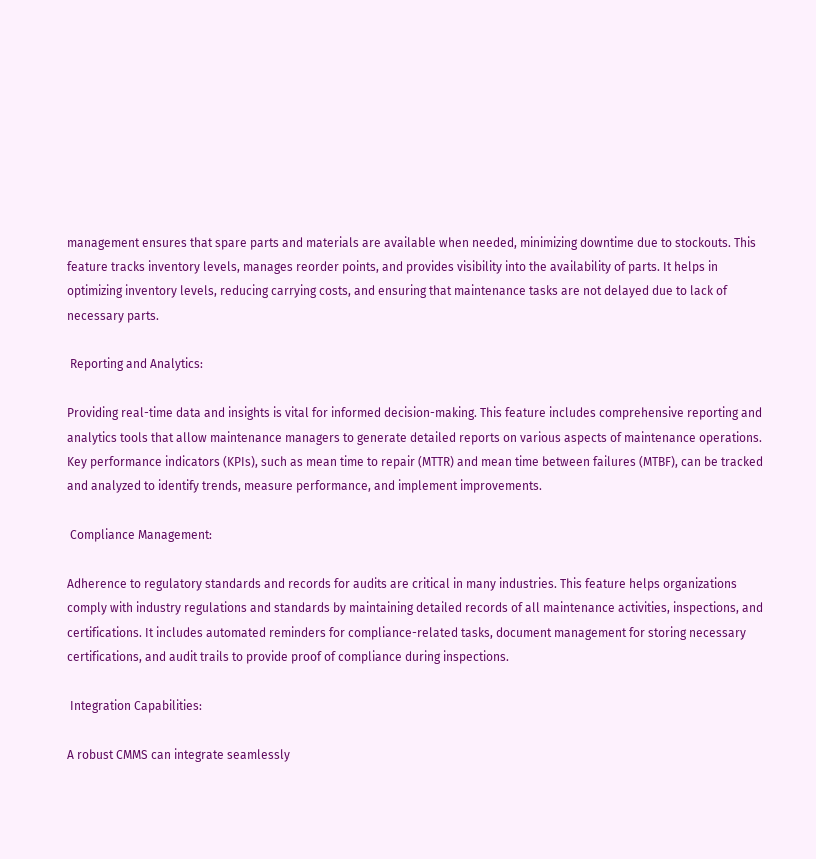management ensures that spare parts and materials are available when needed, minimizing downtime due to stockouts. This feature tracks inventory levels, manages reorder points, and provides visibility into the availability of parts. It helps in optimizing inventory levels, reducing carrying costs, and ensuring that maintenance tasks are not delayed due to lack of necessary parts.

 Reporting and Analytics:

Providing real-time data and insights is vital for informed decision-making. This feature includes comprehensive reporting and analytics tools that allow maintenance managers to generate detailed reports on various aspects of maintenance operations. Key performance indicators (KPIs), such as mean time to repair (MTTR) and mean time between failures (MTBF), can be tracked and analyzed to identify trends, measure performance, and implement improvements.

 Compliance Management:

Adherence to regulatory standards and records for audits are critical in many industries. This feature helps organizations comply with industry regulations and standards by maintaining detailed records of all maintenance activities, inspections, and certifications. It includes automated reminders for compliance-related tasks, document management for storing necessary certifications, and audit trails to provide proof of compliance during inspections.

 Integration Capabilities:

A robust CMMS can integrate seamlessly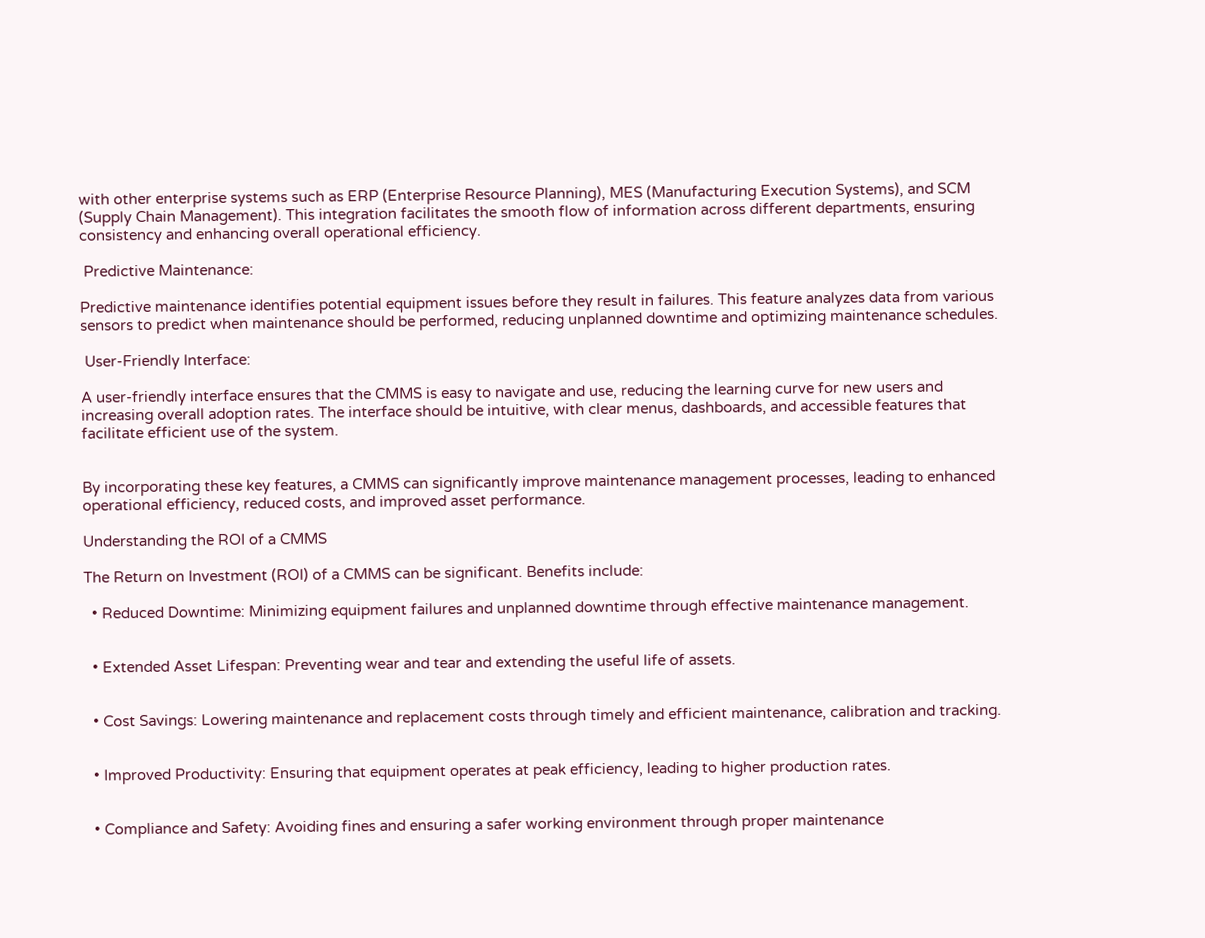with other enterprise systems such as ERP (Enterprise Resource Planning), MES (Manufacturing Execution Systems), and SCM (Supply Chain Management). This integration facilitates the smooth flow of information across different departments, ensuring consistency and enhancing overall operational efficiency.

 Predictive Maintenance:

Predictive maintenance identifies potential equipment issues before they result in failures. This feature analyzes data from various sensors to predict when maintenance should be performed, reducing unplanned downtime and optimizing maintenance schedules.

 User-Friendly Interface:

A user-friendly interface ensures that the CMMS is easy to navigate and use, reducing the learning curve for new users and increasing overall adoption rates. The interface should be intuitive, with clear menus, dashboards, and accessible features that facilitate efficient use of the system.


By incorporating these key features, a CMMS can significantly improve maintenance management processes, leading to enhanced operational efficiency, reduced costs, and improved asset performance.

Understanding the ROI of a CMMS

The Return on Investment (ROI) of a CMMS can be significant. Benefits include:

  • Reduced Downtime: Minimizing equipment failures and unplanned downtime through effective maintenance management.


  • Extended Asset Lifespan: Preventing wear and tear and extending the useful life of assets.


  • Cost Savings: Lowering maintenance and replacement costs through timely and efficient maintenance, calibration and tracking.


  • Improved Productivity: Ensuring that equipment operates at peak efficiency, leading to higher production rates.


  • Compliance and Safety: Avoiding fines and ensuring a safer working environment through proper maintenance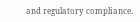and regulatory compliance.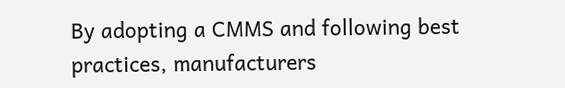By adopting a CMMS and following best practices, manufacturers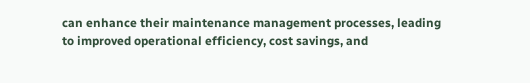can enhance their maintenance management processes, leading to improved operational efficiency, cost savings, and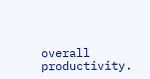overall productivity.